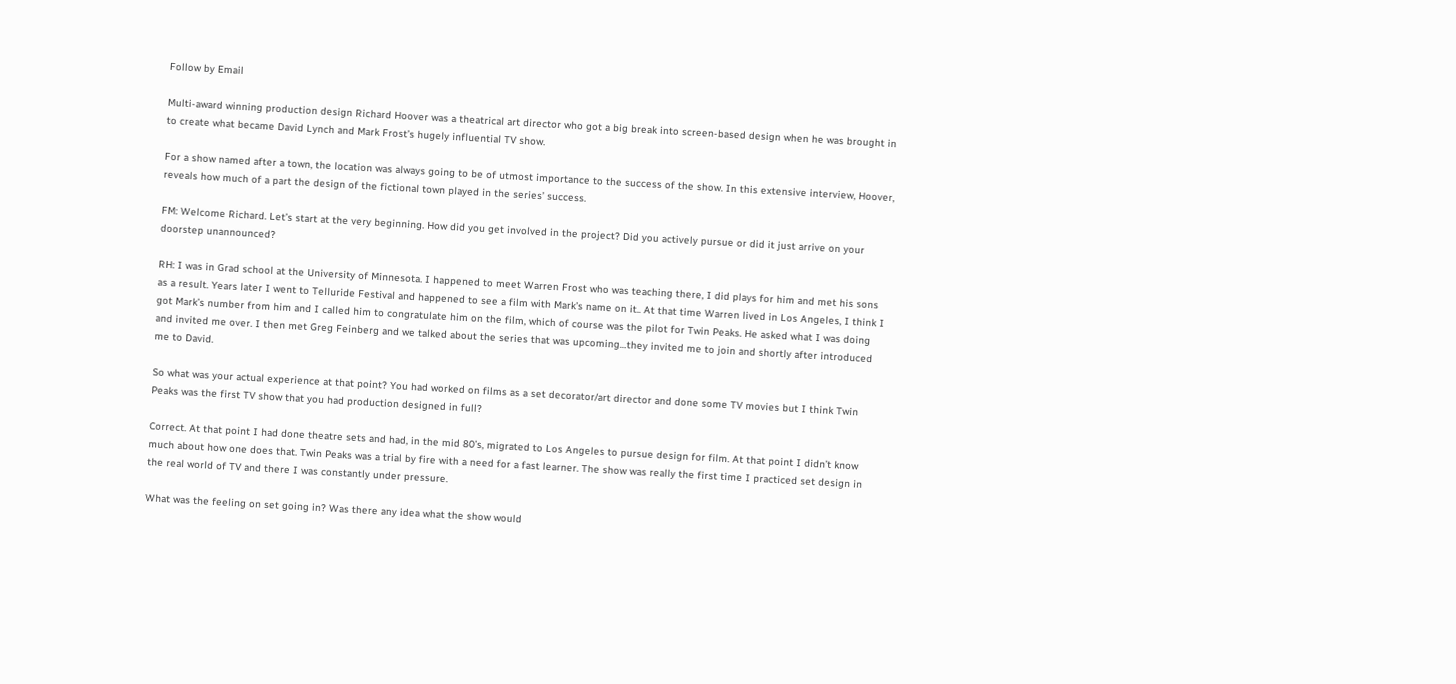Follow by Email

Multi-award winning production design Richard Hoover was a theatrical art director who got a big break into screen-based design when he was brought in to create what became David Lynch and Mark Frost’s hugely influential TV show.

For a show named after a town, the location was always going to be of utmost importance to the success of the show. In this extensive interview, Hoover, reveals how much of a part the design of the fictional town played in the series’ success.

FM: Welcome Richard. Let’s start at the very beginning. How did you get involved in the project? Did you actively pursue or did it just arrive on your doorstep unannounced?

RH: I was in Grad school at the University of Minnesota. I happened to meet Warren Frost who was teaching there, I did plays for him and met his sons as a result. Years later I went to Telluride Festival and happened to see a film with Mark’s name on it.. At that time Warren lived in Los Angeles, I think I got Mark’s number from him and I called him to congratulate him on the film, which of course was the pilot for Twin Peaks. He asked what I was doing and invited me over. I then met Greg Feinberg and we talked about the series that was upcoming…they invited me to join and shortly after introduced me to David.

So what was your actual experience at that point? You had worked on films as a set decorator/art director and done some TV movies but I think Twin Peaks was the first TV show that you had production designed in full?

Correct. At that point I had done theatre sets and had, in the mid 80’s, migrated to Los Angeles to pursue design for film. At that point I didn’t know much about how one does that. Twin Peaks was a trial by fire with a need for a fast learner. The show was really the first time I practiced set design in the real world of TV and there I was constantly under pressure.

What was the feeling on set going in? Was there any idea what the show would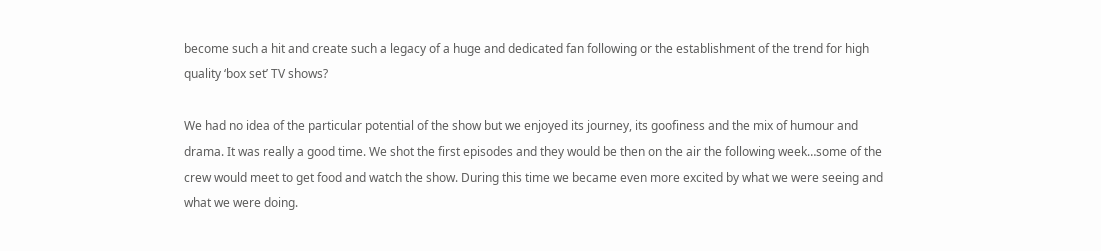become such a hit and create such a legacy of a huge and dedicated fan following or the establishment of the trend for high quality ‘box set’ TV shows?

We had no idea of the particular potential of the show but we enjoyed its journey, its goofiness and the mix of humour and drama. It was really a good time. We shot the first episodes and they would be then on the air the following week…some of the crew would meet to get food and watch the show. During this time we became even more excited by what we were seeing and what we were doing.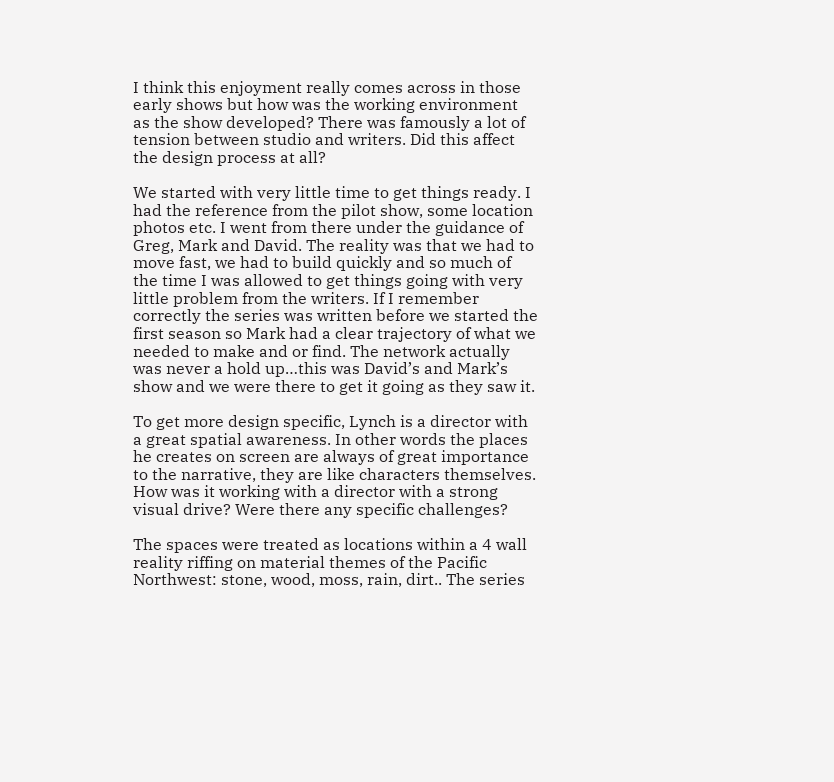I think this enjoyment really comes across in those early shows but how was the working environment as the show developed? There was famously a lot of tension between studio and writers. Did this affect the design process at all?

We started with very little time to get things ready. I had the reference from the pilot show, some location photos etc. I went from there under the guidance of Greg, Mark and David. The reality was that we had to move fast, we had to build quickly and so much of the time I was allowed to get things going with very little problem from the writers. If I remember correctly the series was written before we started the first season so Mark had a clear trajectory of what we needed to make and or find. The network actually was never a hold up…this was David’s and Mark’s show and we were there to get it going as they saw it.

To get more design specific, Lynch is a director with a great spatial awareness. In other words the places he creates on screen are always of great importance to the narrative, they are like characters themselves. How was it working with a director with a strong visual drive? Were there any specific challenges?

The spaces were treated as locations within a 4 wall reality riffing on material themes of the Pacific Northwest: stone, wood, moss, rain, dirt.. The series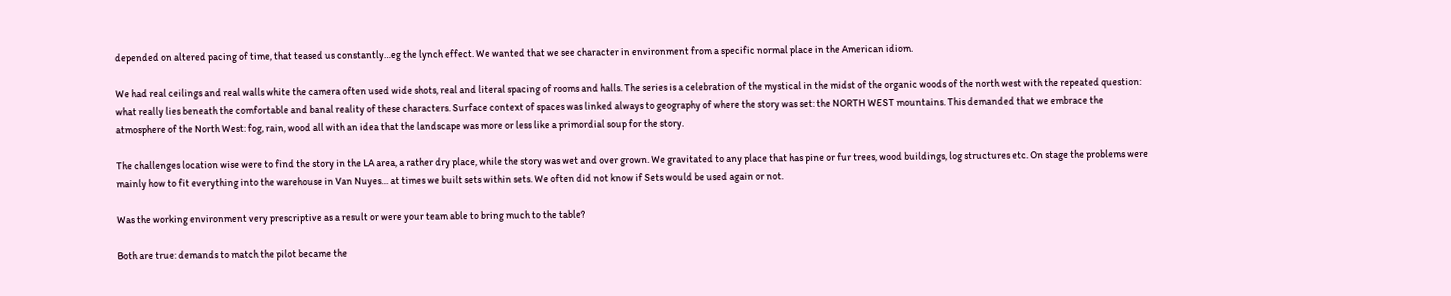depended on altered pacing of time, that teased us constantly…eg the lynch effect. We wanted that we see character in environment from a specific normal place in the American idiom.

We had real ceilings and real walls white the camera often used wide shots, real and literal spacing of rooms and halls. The series is a celebration of the mystical in the midst of the organic woods of the north west with the repeated question: what really lies beneath the comfortable and banal reality of these characters. Surface context of spaces was linked always to geography of where the story was set: the NORTH WEST mountains. This demanded that we embrace the atmosphere of the North West: fog, rain, wood all with an idea that the landscape was more or less like a primordial soup for the story.

The challenges location wise were to find the story in the LA area, a rather dry place, while the story was wet and over grown. We gravitated to any place that has pine or fur trees, wood buildings, log structures etc. On stage the problems were mainly how to fit everything into the warehouse in Van Nuyes… at times we built sets within sets. We often did not know if Sets would be used again or not.

Was the working environment very prescriptive as a result or were your team able to bring much to the table?

Both are true: demands to match the pilot became the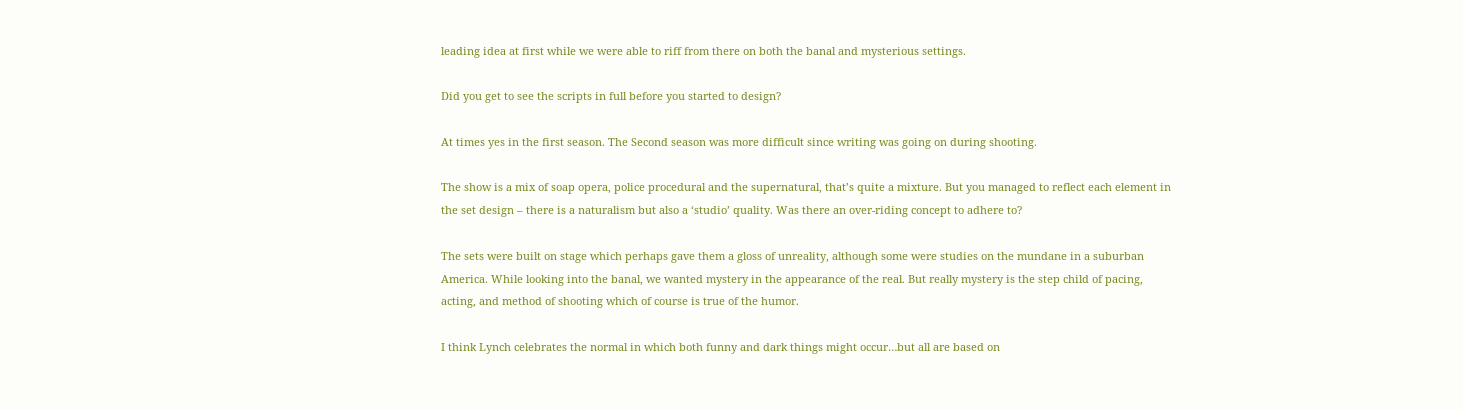leading idea at first while we were able to riff from there on both the banal and mysterious settings.

Did you get to see the scripts in full before you started to design?

At times yes in the first season. The Second season was more difficult since writing was going on during shooting.

The show is a mix of soap opera, police procedural and the supernatural, that’s quite a mixture. But you managed to reflect each element in the set design – there is a naturalism but also a ‘studio’ quality. Was there an over-riding concept to adhere to?

The sets were built on stage which perhaps gave them a gloss of unreality, although some were studies on the mundane in a suburban America. While looking into the banal, we wanted mystery in the appearance of the real. But really mystery is the step child of pacing, acting, and method of shooting which of course is true of the humor.

I think Lynch celebrates the normal in which both funny and dark things might occur…but all are based on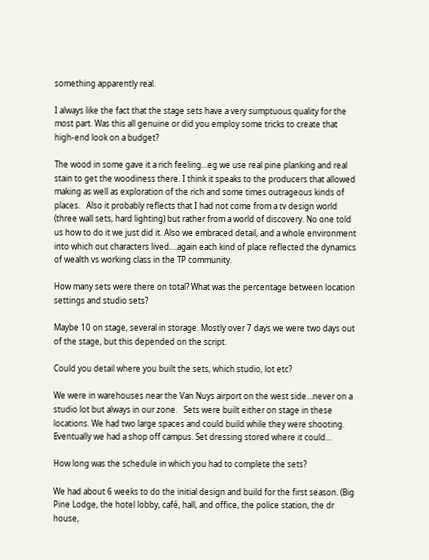something apparently real.

I always like the fact that the stage sets have a very sumptuous quality for the most part. Was this all genuine or did you employ some tricks to create that high-end look on a budget?

The wood in some gave it a rich feeling…eg we use real pine planking and real stain to get the woodiness there. I think it speaks to the producers that allowed making as well as exploration of the rich and some times outrageous kinds of places.   Also it probably reflects that I had not come from a tv design world (three wall sets, hard lighting) but rather from a world of discovery. No one told us how to do it we just did it. Also we embraced detail, and a whole environment into which out characters lived….again each kind of place reflected the dynamics of wealth vs working class in the TP community.

How many sets were there on total? What was the percentage between location settings and studio sets?

Maybe 10 on stage, several in storage. Mostly over 7 days we were two days out of the stage, but this depended on the script.

Could you detail where you built the sets, which studio, lot etc?

We were in warehouses near the Van Nuys airport on the west side…never on a studio lot but always in our zone.   Sets were built either on stage in these locations. We had two large spaces and could build while they were shooting. Eventually we had a shop off campus. Set dressing stored where it could…

How long was the schedule in which you had to complete the sets?

We had about 6 weeks to do the initial design and build for the first season. (Big Pine Lodge, the hotel lobby, café, hall, and office, the police station, the dr house,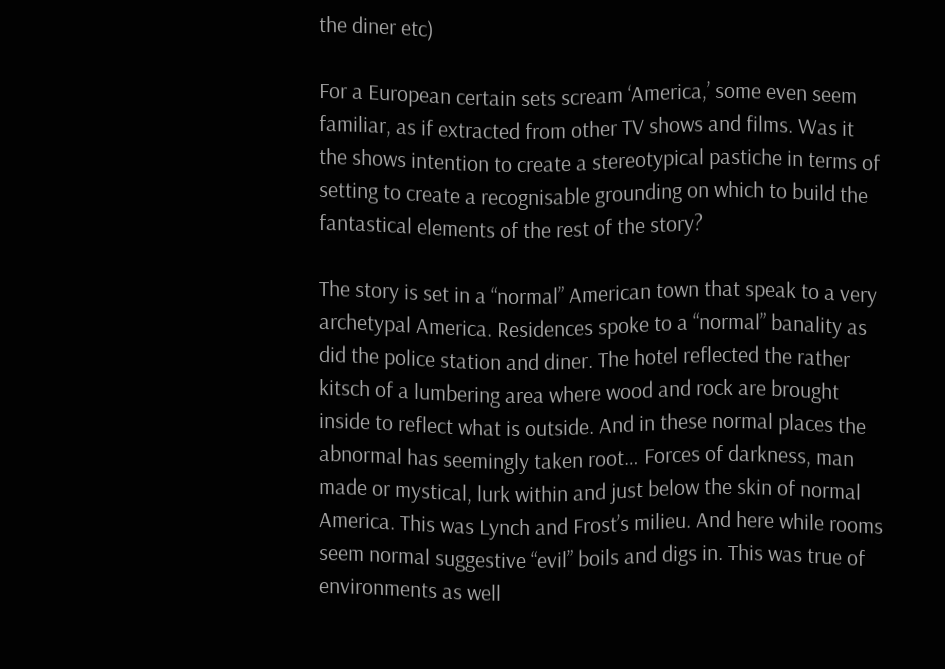the diner etc)

For a European certain sets scream ‘America,’ some even seem familiar, as if extracted from other TV shows and films. Was it the shows intention to create a stereotypical pastiche in terms of setting to create a recognisable grounding on which to build the fantastical elements of the rest of the story?

The story is set in a “normal” American town that speak to a very archetypal America. Residences spoke to a “normal” banality as did the police station and diner. The hotel reflected the rather kitsch of a lumbering area where wood and rock are brought inside to reflect what is outside. And in these normal places the abnormal has seemingly taken root… Forces of darkness, man made or mystical, lurk within and just below the skin of normal America. This was Lynch and Frost’s milieu. And here while rooms seem normal suggestive “evil” boils and digs in. This was true of environments as well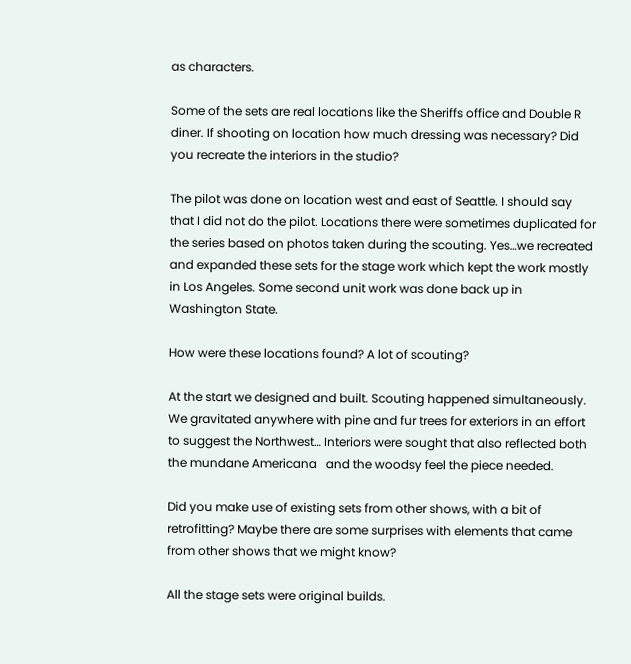as characters.

Some of the sets are real locations like the Sheriffs office and Double R diner. If shooting on location how much dressing was necessary? Did you recreate the interiors in the studio?

The pilot was done on location west and east of Seattle. I should say that I did not do the pilot. Locations there were sometimes duplicated for the series based on photos taken during the scouting. Yes…we recreated and expanded these sets for the stage work which kept the work mostly in Los Angeles. Some second unit work was done back up in Washington State.

How were these locations found? A lot of scouting?

At the start we designed and built. Scouting happened simultaneously. We gravitated anywhere with pine and fur trees for exteriors in an effort to suggest the Northwest… Interiors were sought that also reflected both the mundane Americana   and the woodsy feel the piece needed.

Did you make use of existing sets from other shows, with a bit of retrofitting? Maybe there are some surprises with elements that came from other shows that we might know?

All the stage sets were original builds.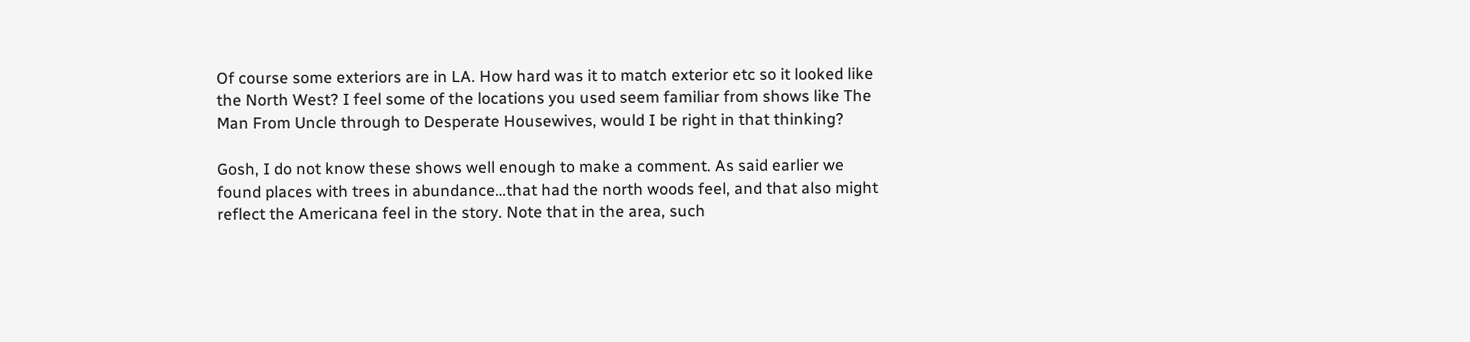Of course some exteriors are in LA. How hard was it to match exterior etc so it looked like the North West? I feel some of the locations you used seem familiar from shows like The Man From Uncle through to Desperate Housewives, would I be right in that thinking?

Gosh, I do not know these shows well enough to make a comment. As said earlier we found places with trees in abundance…that had the north woods feel, and that also might reflect the Americana feel in the story. Note that in the area, such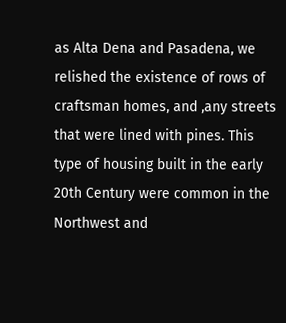as Alta Dena and Pasadena, we relished the existence of rows of craftsman homes, and ,any streets that were lined with pines. This type of housing built in the early 20th Century were common in the Northwest and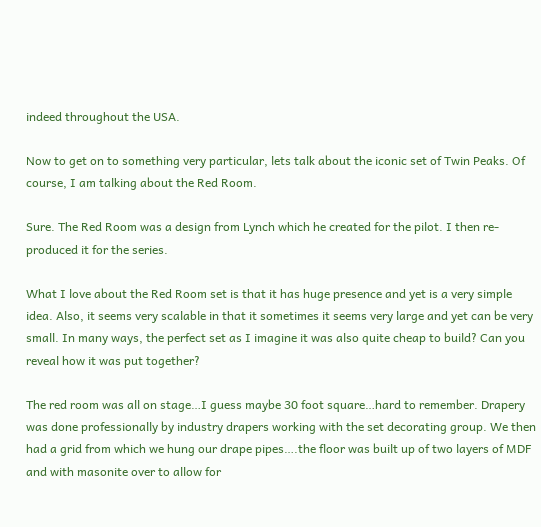indeed throughout the USA.

Now to get on to something very particular, lets talk about the iconic set of Twin Peaks. Of course, I am talking about the Red Room.

Sure. The Red Room was a design from Lynch which he created for the pilot. I then re-produced it for the series.

What I love about the Red Room set is that it has huge presence and yet is a very simple idea. Also, it seems very scalable in that it sometimes it seems very large and yet can be very small. In many ways, the perfect set as I imagine it was also quite cheap to build? Can you reveal how it was put together?

The red room was all on stage…I guess maybe 30 foot square…hard to remember. Drapery was done professionally by industry drapers working with the set decorating group. We then had a grid from which we hung our drape pipes….the floor was built up of two layers of MDF and with masonite over to allow for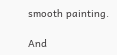smooth painting.

And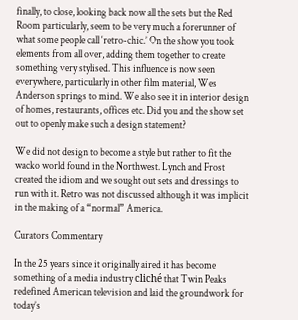finally, to close, looking back now all the sets but the Red Room particularly, seem to be very much a forerunner of what some people call ‘retro-chic.’ On the show you took elements from all over, adding them together to create something very stylised. This influence is now seen everywhere, particularly in other film material, Wes Anderson springs to mind. We also see it in interior design of homes, restaurants, offices etc. Did you and the show set out to openly make such a design statement?

We did not design to become a style but rather to fit the wacko world found in the Northwest. Lynch and Frost created the idiom and we sought out sets and dressings to run with it. Retro was not discussed although it was implicit in the making of a “normal” America.

Curators Commentary

In the 25 years since it originally aired it has become something of a media industry cliché that Twin Peaks redefined American television and laid the groundwork for today’s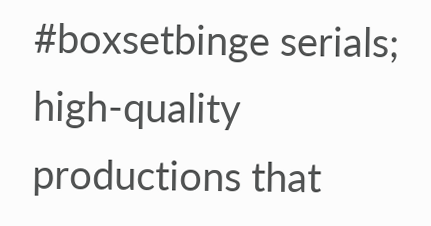#boxsetbinge serials; high-quality productions that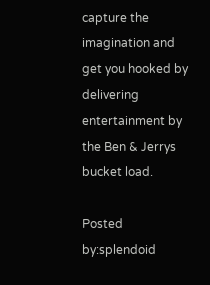capture the imagination and get you hooked by delivering entertainment by the Ben & Jerrys bucket load.

Posted by:splendoid